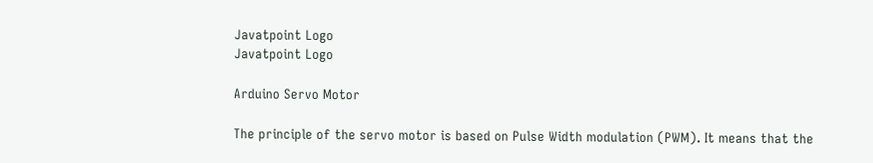Javatpoint Logo
Javatpoint Logo

Arduino Servo Motor

The principle of the servo motor is based on Pulse Width modulation (PWM). It means that the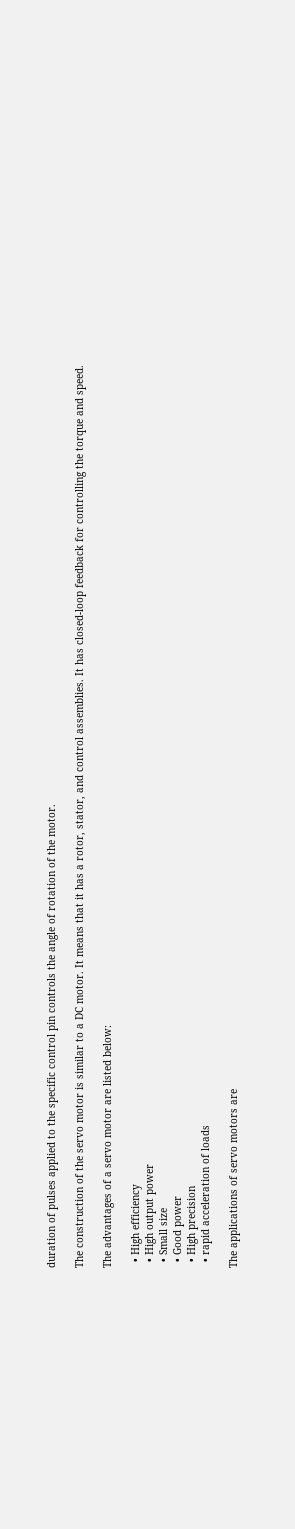duration of pulses applied to the specific control pin controls the angle of rotation of the motor.

The construction of the servo motor is similar to a DC motor. It means that it has a rotor, stator, and control assemblies. It has closed-loop feedback for controlling the torque and speed.

The advantages of a servo motor are listed below:

  • High efficiency
  • High output power
  • Small size
  • Good power
  • High precision
  • rapid acceleration of loads

The applications of servo motors are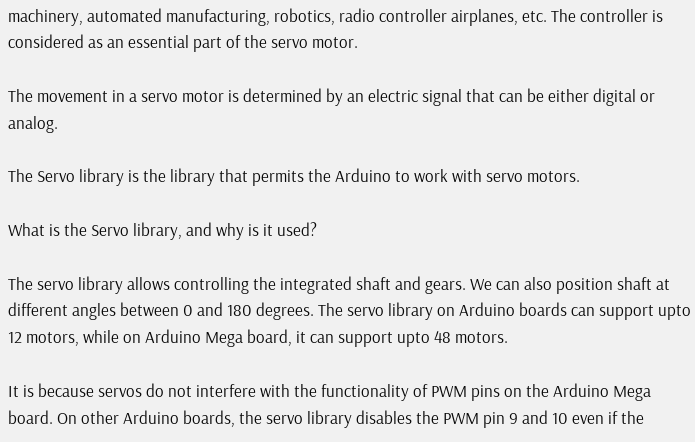machinery, automated manufacturing, robotics, radio controller airplanes, etc. The controller is considered as an essential part of the servo motor.

The movement in a servo motor is determined by an electric signal that can be either digital or analog.

The Servo library is the library that permits the Arduino to work with servo motors.

What is the Servo library, and why is it used?

The servo library allows controlling the integrated shaft and gears. We can also position shaft at different angles between 0 and 180 degrees. The servo library on Arduino boards can support upto 12 motors, while on Arduino Mega board, it can support upto 48 motors.

It is because servos do not interfere with the functionality of PWM pins on the Arduino Mega board. On other Arduino boards, the servo library disables the PWM pin 9 and 10 even if the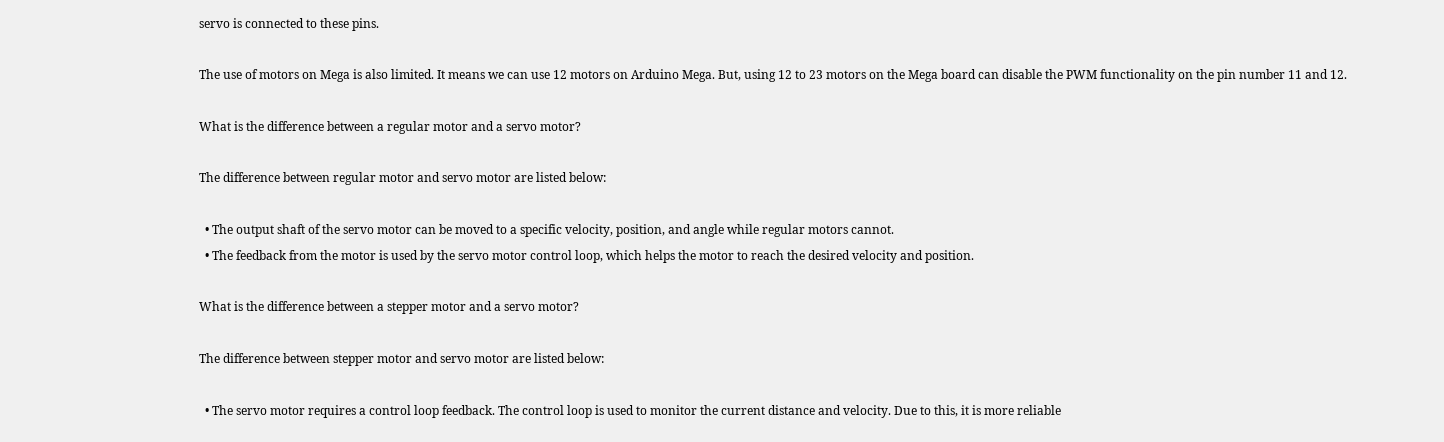servo is connected to these pins.

The use of motors on Mega is also limited. It means we can use 12 motors on Arduino Mega. But, using 12 to 23 motors on the Mega board can disable the PWM functionality on the pin number 11 and 12.

What is the difference between a regular motor and a servo motor?

The difference between regular motor and servo motor are listed below:

  • The output shaft of the servo motor can be moved to a specific velocity, position, and angle while regular motors cannot.
  • The feedback from the motor is used by the servo motor control loop, which helps the motor to reach the desired velocity and position.

What is the difference between a stepper motor and a servo motor?

The difference between stepper motor and servo motor are listed below:

  • The servo motor requires a control loop feedback. The control loop is used to monitor the current distance and velocity. Due to this, it is more reliable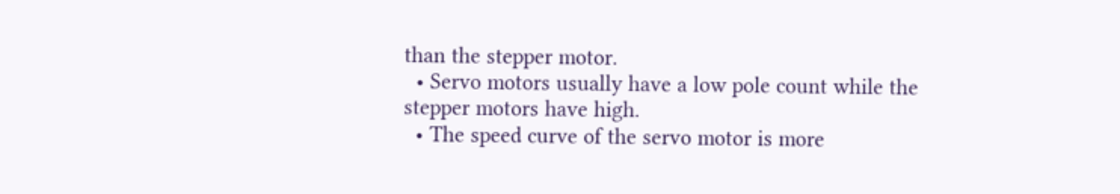than the stepper motor.
  • Servo motors usually have a low pole count while the stepper motors have high.
  • The speed curve of the servo motor is more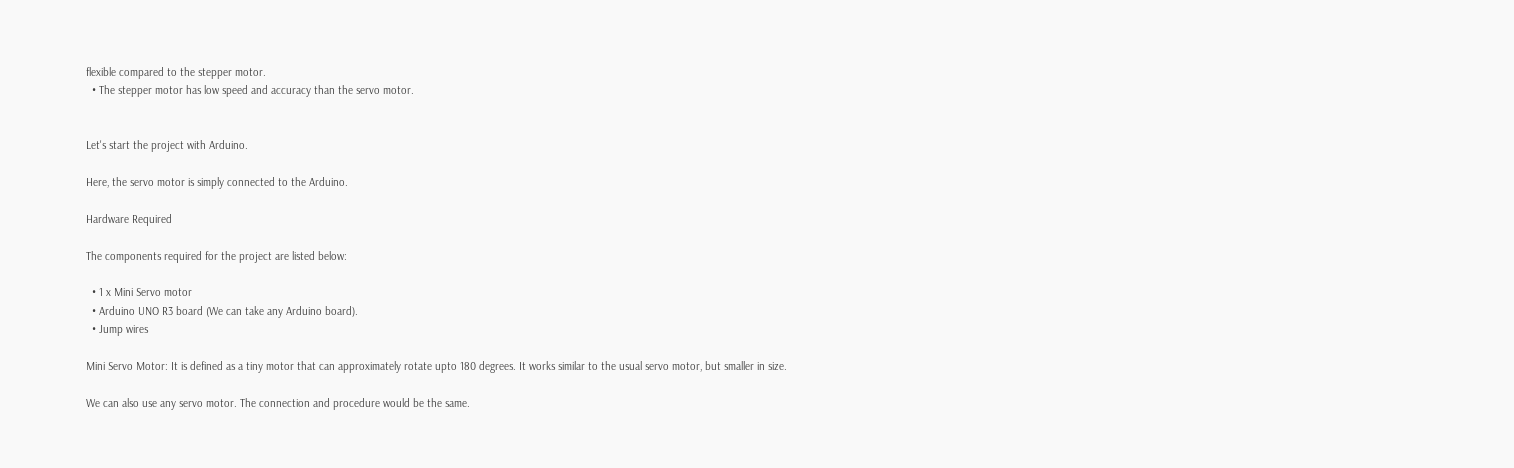flexible compared to the stepper motor.
  • The stepper motor has low speed and accuracy than the servo motor.


Let's start the project with Arduino.

Here, the servo motor is simply connected to the Arduino.

Hardware Required

The components required for the project are listed below:

  • 1 x Mini Servo motor
  • Arduino UNO R3 board (We can take any Arduino board).
  • Jump wires

Mini Servo Motor: It is defined as a tiny motor that can approximately rotate upto 180 degrees. It works similar to the usual servo motor, but smaller in size.

We can also use any servo motor. The connection and procedure would be the same.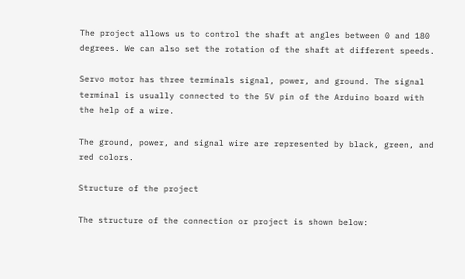The project allows us to control the shaft at angles between 0 and 180 degrees. We can also set the rotation of the shaft at different speeds.

Servo motor has three terminals signal, power, and ground. The signal terminal is usually connected to the 5V pin of the Arduino board with the help of a wire.

The ground, power, and signal wire are represented by black, green, and red colors.

Structure of the project

The structure of the connection or project is shown below: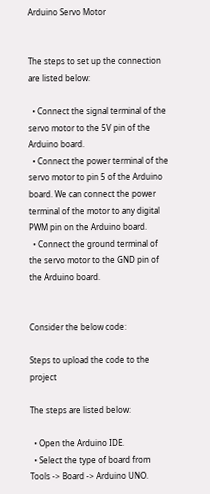Arduino Servo Motor


The steps to set up the connection are listed below:

  • Connect the signal terminal of the servo motor to the 5V pin of the Arduino board.
  • Connect the power terminal of the servo motor to pin 5 of the Arduino board. We can connect the power terminal of the motor to any digital PWM pin on the Arduino board.
  • Connect the ground terminal of the servo motor to the GND pin of the Arduino board.


Consider the below code:

Steps to upload the code to the project

The steps are listed below:

  • Open the Arduino IDE.
  • Select the type of board from Tools -> Board -> Arduino UNO.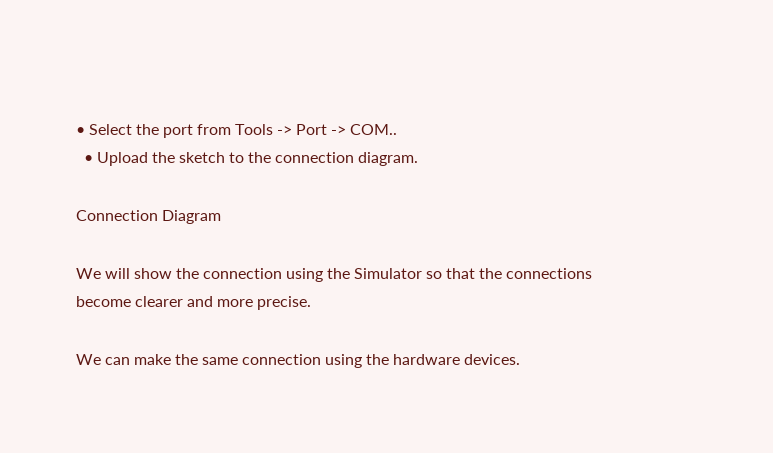• Select the port from Tools -> Port -> COM..
  • Upload the sketch to the connection diagram.

Connection Diagram

We will show the connection using the Simulator so that the connections become clearer and more precise.

We can make the same connection using the hardware devices.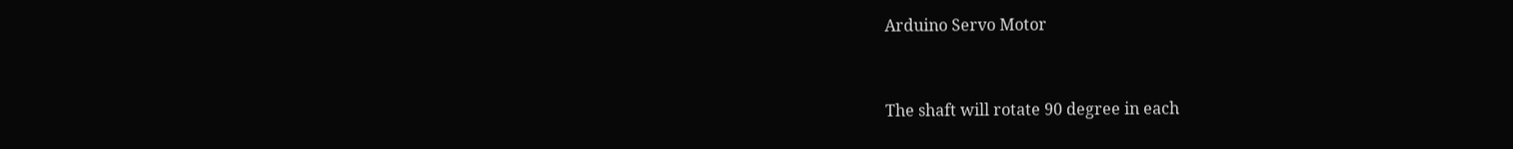Arduino Servo Motor


The shaft will rotate 90 degree in each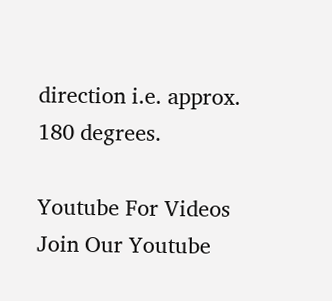direction i.e. approx. 180 degrees.

Youtube For Videos Join Our Youtube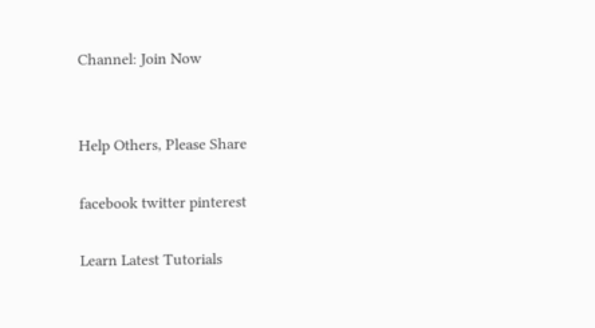Channel: Join Now


Help Others, Please Share

facebook twitter pinterest

Learn Latest Tutorials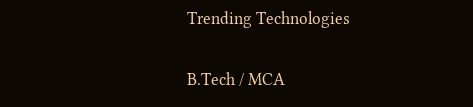Trending Technologies

B.Tech / MCA